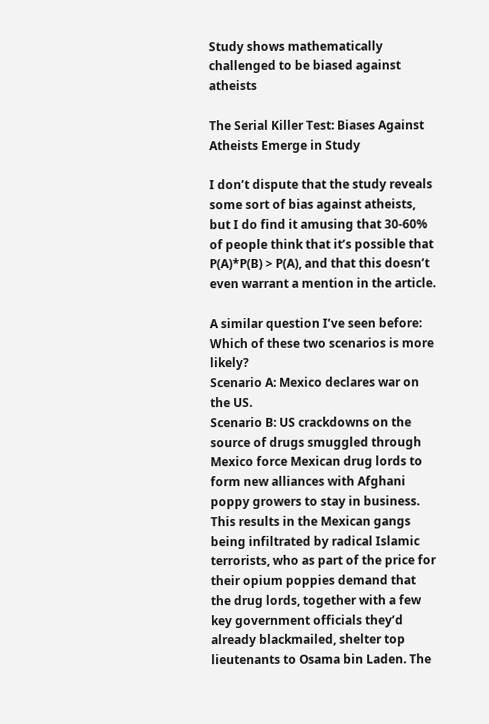Study shows mathematically challenged to be biased against atheists

The Serial Killer Test: Biases Against Atheists Emerge in Study

I don’t dispute that the study reveals some sort of bias against atheists, but I do find it amusing that 30-60% of people think that it’s possible that P(A)*P(B) > P(A), and that this doesn’t even warrant a mention in the article.

A similar question I’ve seen before: Which of these two scenarios is more likely?
Scenario A: Mexico declares war on the US.
Scenario B: US crackdowns on the source of drugs smuggled through Mexico force Mexican drug lords to form new alliances with Afghani poppy growers to stay in business. This results in the Mexican gangs being infiltrated by radical Islamic terrorists, who as part of the price for their opium poppies demand that the drug lords, together with a few key government officials they’d already blackmailed, shelter top lieutenants to Osama bin Laden. The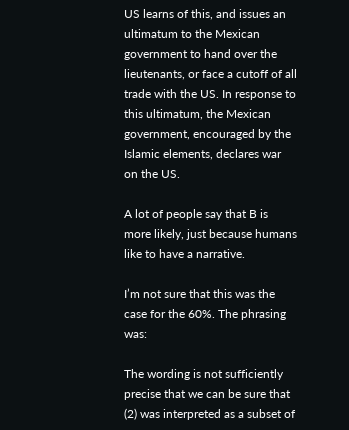US learns of this, and issues an ultimatum to the Mexican government to hand over the lieutenants, or face a cutoff of all trade with the US. In response to this ultimatum, the Mexican government, encouraged by the Islamic elements, declares war on the US.

A lot of people say that B is more likely, just because humans like to have a narrative.

I’m not sure that this was the case for the 60%. The phrasing was:

The wording is not sufficiently precise that we can be sure that (2) was interpreted as a subset of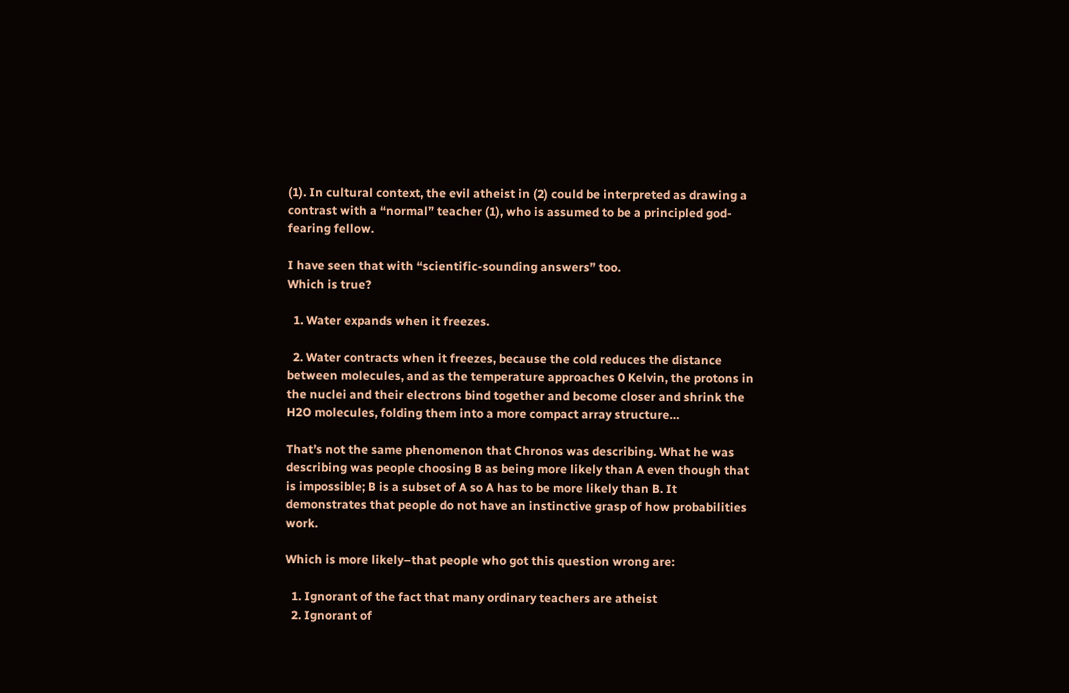(1). In cultural context, the evil atheist in (2) could be interpreted as drawing a contrast with a “normal” teacher (1), who is assumed to be a principled god-fearing fellow.

I have seen that with “scientific-sounding answers” too.
Which is true?

  1. Water expands when it freezes.

  2. Water contracts when it freezes, because the cold reduces the distance between molecules, and as the temperature approaches 0 Kelvin, the protons in the nuclei and their electrons bind together and become closer and shrink the H2O molecules, folding them into a more compact array structure…

That’s not the same phenomenon that Chronos was describing. What he was describing was people choosing B as being more likely than A even though that is impossible; B is a subset of A so A has to be more likely than B. It demonstrates that people do not have an instinctive grasp of how probabilities work.

Which is more likely–that people who got this question wrong are:

  1. Ignorant of the fact that many ordinary teachers are atheist
  2. Ignorant of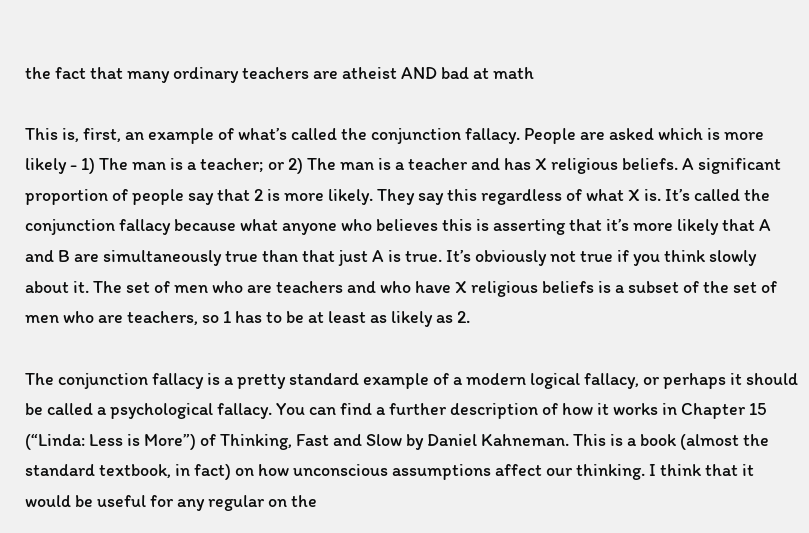the fact that many ordinary teachers are atheist AND bad at math

This is, first, an example of what’s called the conjunction fallacy. People are asked which is more likely - 1) The man is a teacher; or 2) The man is a teacher and has X religious beliefs. A significant proportion of people say that 2 is more likely. They say this regardless of what X is. It’s called the conjunction fallacy because what anyone who believes this is asserting that it’s more likely that A and B are simultaneously true than that just A is true. It’s obviously not true if you think slowly about it. The set of men who are teachers and who have X religious beliefs is a subset of the set of men who are teachers, so 1 has to be at least as likely as 2.

The conjunction fallacy is a pretty standard example of a modern logical fallacy, or perhaps it should be called a psychological fallacy. You can find a further description of how it works in Chapter 15 (“Linda: Less is More”) of Thinking, Fast and Slow by Daniel Kahneman. This is a book (almost the standard textbook, in fact) on how unconscious assumptions affect our thinking. I think that it would be useful for any regular on the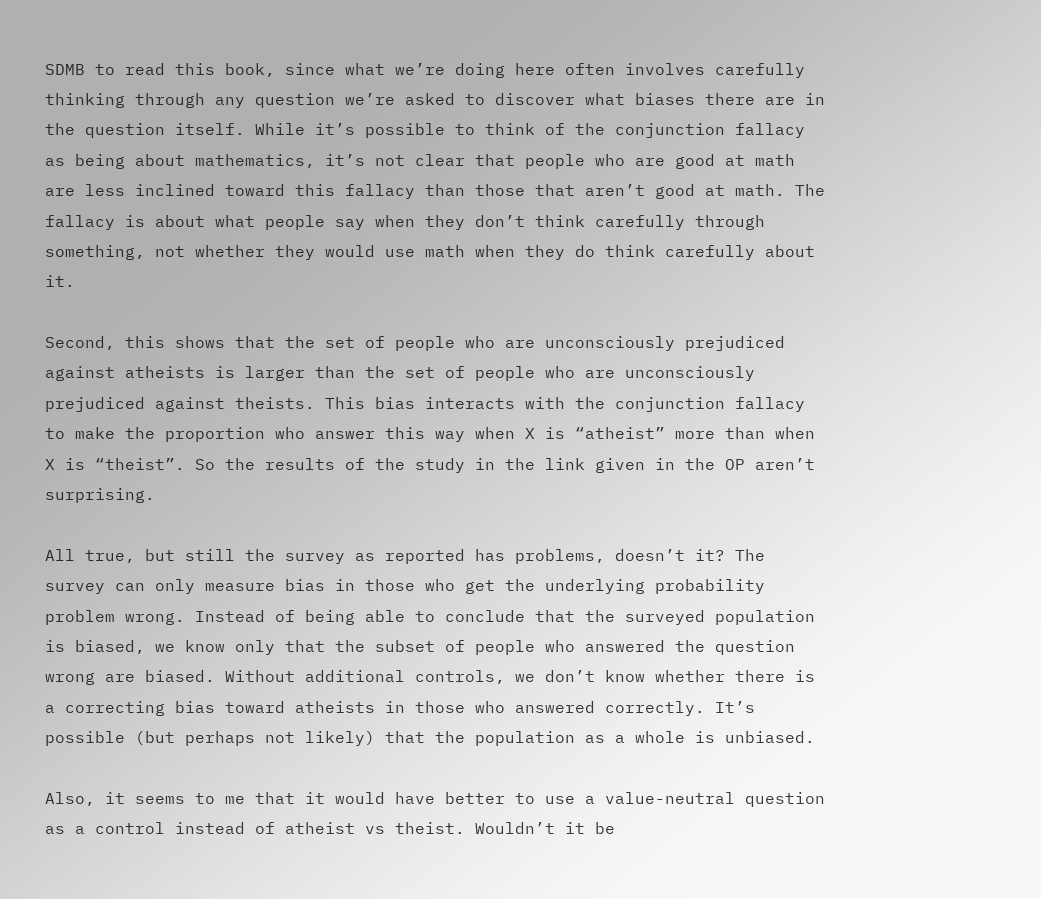SDMB to read this book, since what we’re doing here often involves carefully thinking through any question we’re asked to discover what biases there are in the question itself. While it’s possible to think of the conjunction fallacy as being about mathematics, it’s not clear that people who are good at math are less inclined toward this fallacy than those that aren’t good at math. The fallacy is about what people say when they don’t think carefully through something, not whether they would use math when they do think carefully about it.

Second, this shows that the set of people who are unconsciously prejudiced against atheists is larger than the set of people who are unconsciously prejudiced against theists. This bias interacts with the conjunction fallacy to make the proportion who answer this way when X is “atheist” more than when X is “theist”. So the results of the study in the link given in the OP aren’t surprising.

All true, but still the survey as reported has problems, doesn’t it? The survey can only measure bias in those who get the underlying probability problem wrong. Instead of being able to conclude that the surveyed population is biased, we know only that the subset of people who answered the question wrong are biased. Without additional controls, we don’t know whether there is a correcting bias toward atheists in those who answered correctly. It’s possible (but perhaps not likely) that the population as a whole is unbiased.

Also, it seems to me that it would have better to use a value-neutral question as a control instead of atheist vs theist. Wouldn’t it be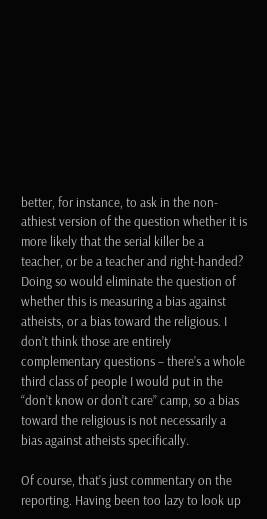better, for instance, to ask in the non-athiest version of the question whether it is more likely that the serial killer be a teacher, or be a teacher and right-handed? Doing so would eliminate the question of whether this is measuring a bias against atheists, or a bias toward the religious. I don’t think those are entirely complementary questions – there’s a whole third class of people I would put in the “don’t know or don’t care” camp, so a bias toward the religious is not necessarily a bias against atheists specifically.

Of course, that’s just commentary on the reporting. Having been too lazy to look up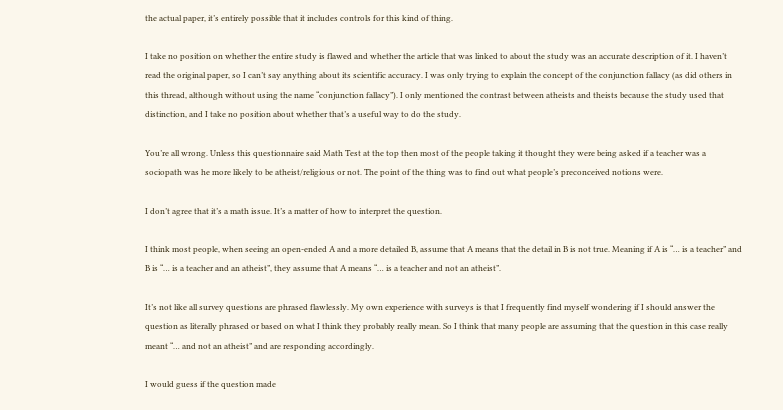the actual paper, it’s entirely possible that it includes controls for this kind of thing.

I take no position on whether the entire study is flawed and whether the article that was linked to about the study was an accurate description of it. I haven’t read the original paper, so I can’t say anything about its scientific accuracy. I was only trying to explain the concept of the conjunction fallacy (as did others in this thread, although without using the name “conjunction fallacy”). I only mentioned the contrast between atheists and theists because the study used that distinction, and I take no position about whether that’s a useful way to do the study.

You’re all wrong. Unless this questionnaire said Math Test at the top then most of the people taking it thought they were being asked if a teacher was a sociopath was he more likely to be atheist/religious or not. The point of the thing was to find out what people’s preconceived notions were.

I don’t agree that it’s a math issue. It’s a matter of how to interpret the question.

I think most people, when seeing an open-ended A and a more detailed B, assume that A means that the detail in B is not true. Meaning if A is “… is a teacher” and B is “… is a teacher and an atheist”, they assume that A means “… is a teacher and not an atheist”.

It’s not like all survey questions are phrased flawlessly. My own experience with surveys is that I frequently find myself wondering if I should answer the question as literally phrased or based on what I think they probably really mean. So I think that many people are assuming that the question in this case really meant “… and not an atheist” and are responding accordingly.

I would guess if the question made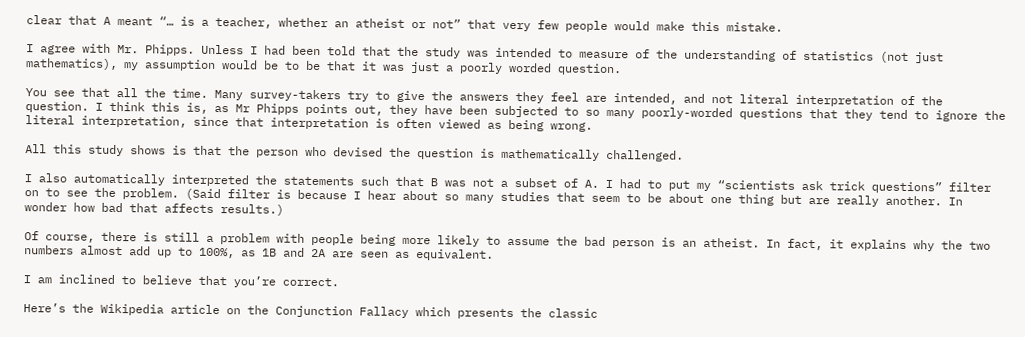clear that A meant “… is a teacher, whether an atheist or not” that very few people would make this mistake.

I agree with Mr. Phipps. Unless I had been told that the study was intended to measure of the understanding of statistics (not just mathematics), my assumption would be to be that it was just a poorly worded question.

You see that all the time. Many survey-takers try to give the answers they feel are intended, and not literal interpretation of the question. I think this is, as Mr Phipps points out, they have been subjected to so many poorly-worded questions that they tend to ignore the literal interpretation, since that interpretation is often viewed as being wrong.

All this study shows is that the person who devised the question is mathematically challenged.

I also automatically interpreted the statements such that B was not a subset of A. I had to put my “scientists ask trick questions” filter on to see the problem. (Said filter is because I hear about so many studies that seem to be about one thing but are really another. In wonder how bad that affects results.)

Of course, there is still a problem with people being more likely to assume the bad person is an atheist. In fact, it explains why the two numbers almost add up to 100%, as 1B and 2A are seen as equivalent.

I am inclined to believe that you’re correct.

Here’s the Wikipedia article on the Conjunction Fallacy which presents the classic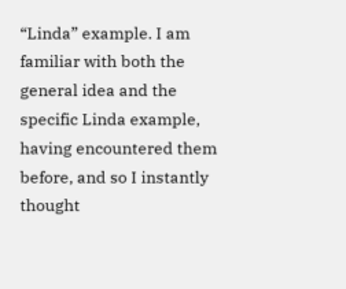“Linda” example. I am familiar with both the general idea and the specific Linda example, having encountered them before, and so I instantly thought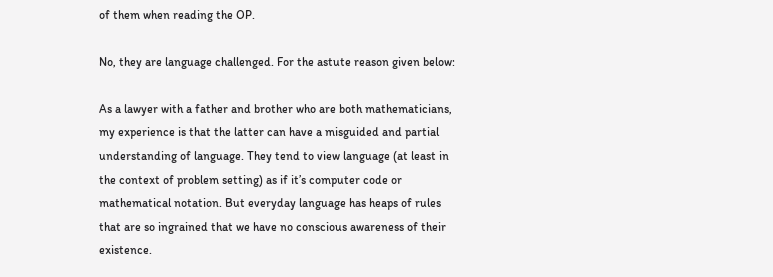of them when reading the OP.

No, they are language challenged. For the astute reason given below:

As a lawyer with a father and brother who are both mathematicians, my experience is that the latter can have a misguided and partial understanding of language. They tend to view language (at least in the context of problem setting) as if it’s computer code or mathematical notation. But everyday language has heaps of rules that are so ingrained that we have no conscious awareness of their existence.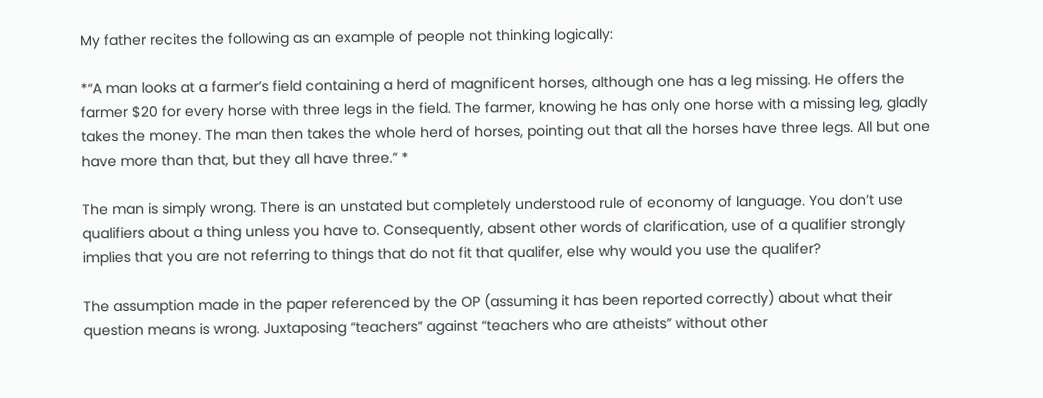My father recites the following as an example of people not thinking logically:

*“A man looks at a farmer’s field containing a herd of magnificent horses, although one has a leg missing. He offers the farmer $20 for every horse with three legs in the field. The farmer, knowing he has only one horse with a missing leg, gladly takes the money. The man then takes the whole herd of horses, pointing out that all the horses have three legs. All but one have more than that, but they all have three.” *

The man is simply wrong. There is an unstated but completely understood rule of economy of language. You don’t use qualifiers about a thing unless you have to. Consequently, absent other words of clarification, use of a qualifier strongly implies that you are not referring to things that do not fit that qualifer, else why would you use the qualifer?

The assumption made in the paper referenced by the OP (assuming it has been reported correctly) about what their question means is wrong. Juxtaposing “teachers” against “teachers who are atheists” without other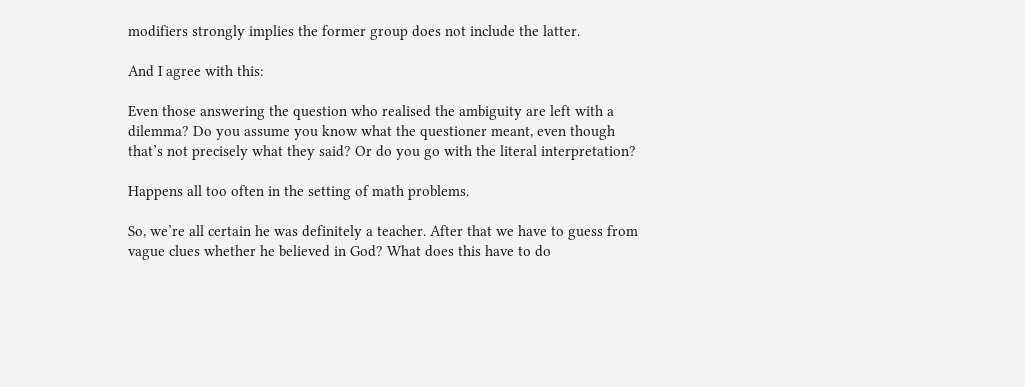modifiers strongly implies the former group does not include the latter.

And I agree with this:

Even those answering the question who realised the ambiguity are left with a dilemma? Do you assume you know what the questioner meant, even though that’s not precisely what they said? Or do you go with the literal interpretation?

Happens all too often in the setting of math problems.

So, we’re all certain he was definitely a teacher. After that we have to guess from vague clues whether he believed in God? What does this have to do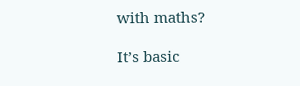with maths?

It’s basic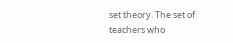set theory. The set of teachers who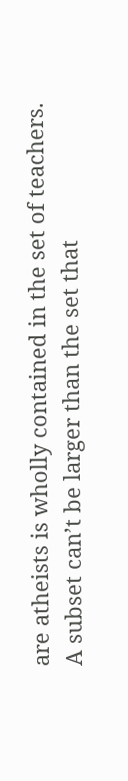are atheists is wholly contained in the set of teachers. A subset can’t be larger than the set that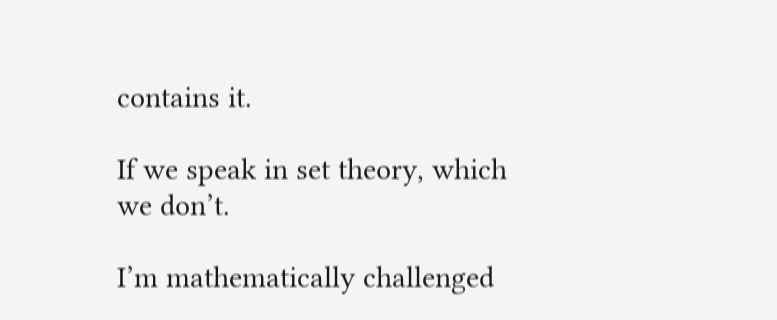contains it.

If we speak in set theory, which we don’t.

I’m mathematically challenged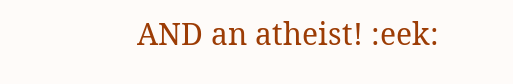AND an atheist! :eek: